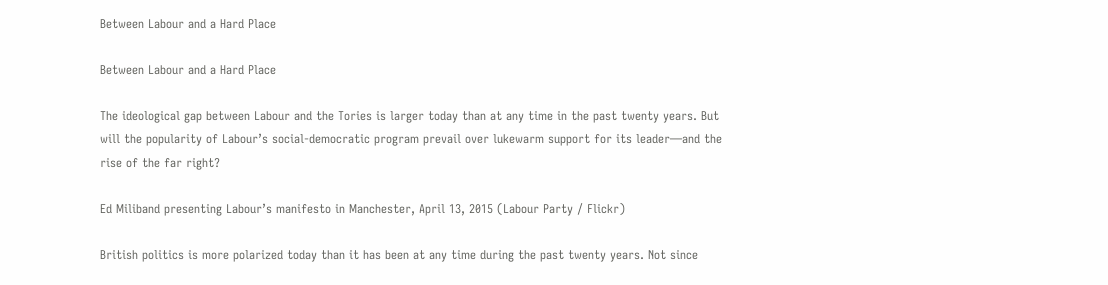Between Labour and a Hard Place

Between Labour and a Hard Place

The ideological gap between Labour and the Tories is larger today than at any time in the past twenty years. But will the popularity of Labour’s social-democratic program prevail over lukewarm support for its leader—and the rise of the far right?

Ed Miliband presenting Labour’s manifesto in Manchester, April 13, 2015 (Labour Party / Flickr)

British politics is more polarized today than it has been at any time during the past twenty years. Not since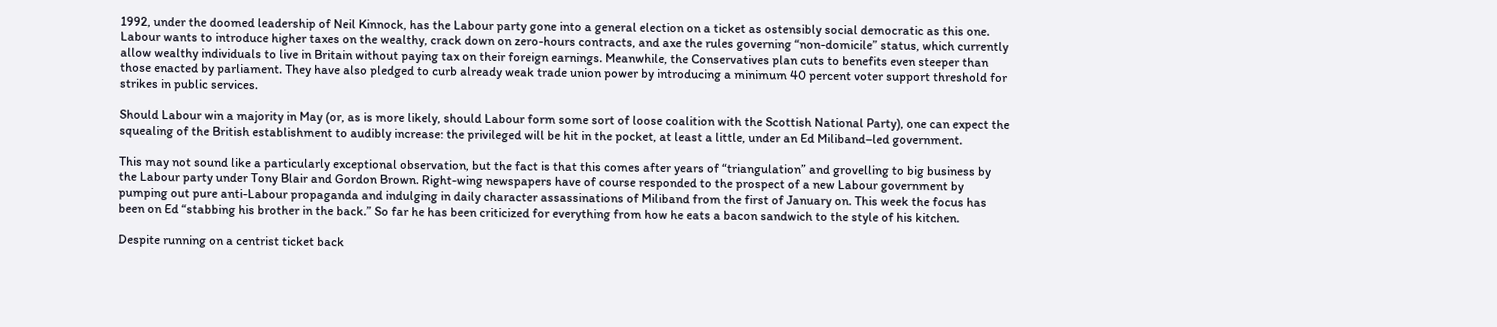1992, under the doomed leadership of Neil Kinnock, has the Labour party gone into a general election on a ticket as ostensibly social democratic as this one. Labour wants to introduce higher taxes on the wealthy, crack down on zero-hours contracts, and axe the rules governing “non-domicile” status, which currently allow wealthy individuals to live in Britain without paying tax on their foreign earnings. Meanwhile, the Conservatives plan cuts to benefits even steeper than those enacted by parliament. They have also pledged to curb already weak trade union power by introducing a minimum 40 percent voter support threshold for strikes in public services.

Should Labour win a majority in May (or, as is more likely, should Labour form some sort of loose coalition with the Scottish National Party), one can expect the squealing of the British establishment to audibly increase: the privileged will be hit in the pocket, at least a little, under an Ed Miliband–led government.

This may not sound like a particularly exceptional observation, but the fact is that this comes after years of “triangulation” and grovelling to big business by the Labour party under Tony Blair and Gordon Brown. Right-wing newspapers have of course responded to the prospect of a new Labour government by pumping out pure anti-Labour propaganda and indulging in daily character assassinations of Miliband from the first of January on. This week the focus has been on Ed “stabbing his brother in the back.” So far he has been criticized for everything from how he eats a bacon sandwich to the style of his kitchen.

Despite running on a centrist ticket back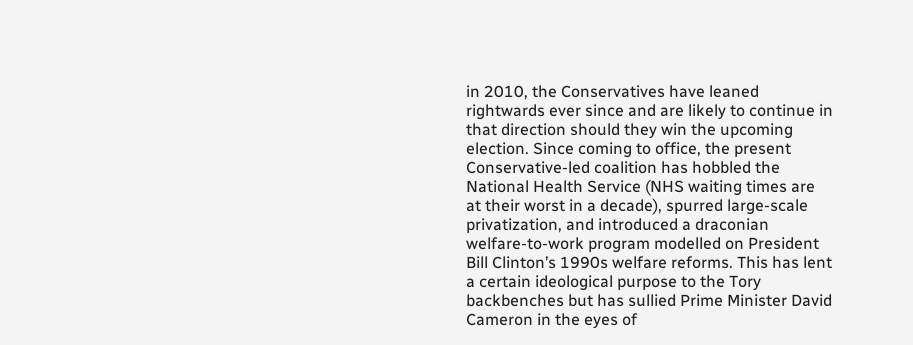in 2010, the Conservatives have leaned rightwards ever since and are likely to continue in that direction should they win the upcoming election. Since coming to office, the present Conservative-led coalition has hobbled the National Health Service (NHS waiting times are at their worst in a decade), spurred large-scale privatization, and introduced a draconian welfare-to-work program modelled on President Bill Clinton’s 1990s welfare reforms. This has lent a certain ideological purpose to the Tory backbenches but has sullied Prime Minister David Cameron in the eyes of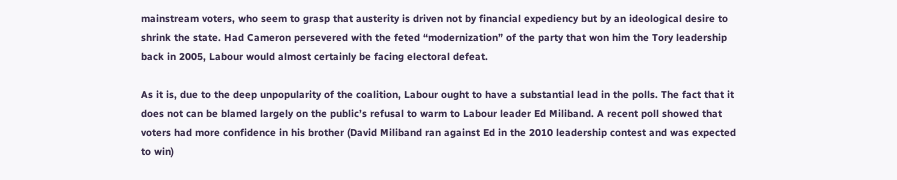mainstream voters, who seem to grasp that austerity is driven not by financial expediency but by an ideological desire to shrink the state. Had Cameron persevered with the feted “modernization” of the party that won him the Tory leadership back in 2005, Labour would almost certainly be facing electoral defeat.

As it is, due to the deep unpopularity of the coalition, Labour ought to have a substantial lead in the polls. The fact that it does not can be blamed largely on the public’s refusal to warm to Labour leader Ed Miliband. A recent poll showed that voters had more confidence in his brother (David Miliband ran against Ed in the 2010 leadership contest and was expected to win)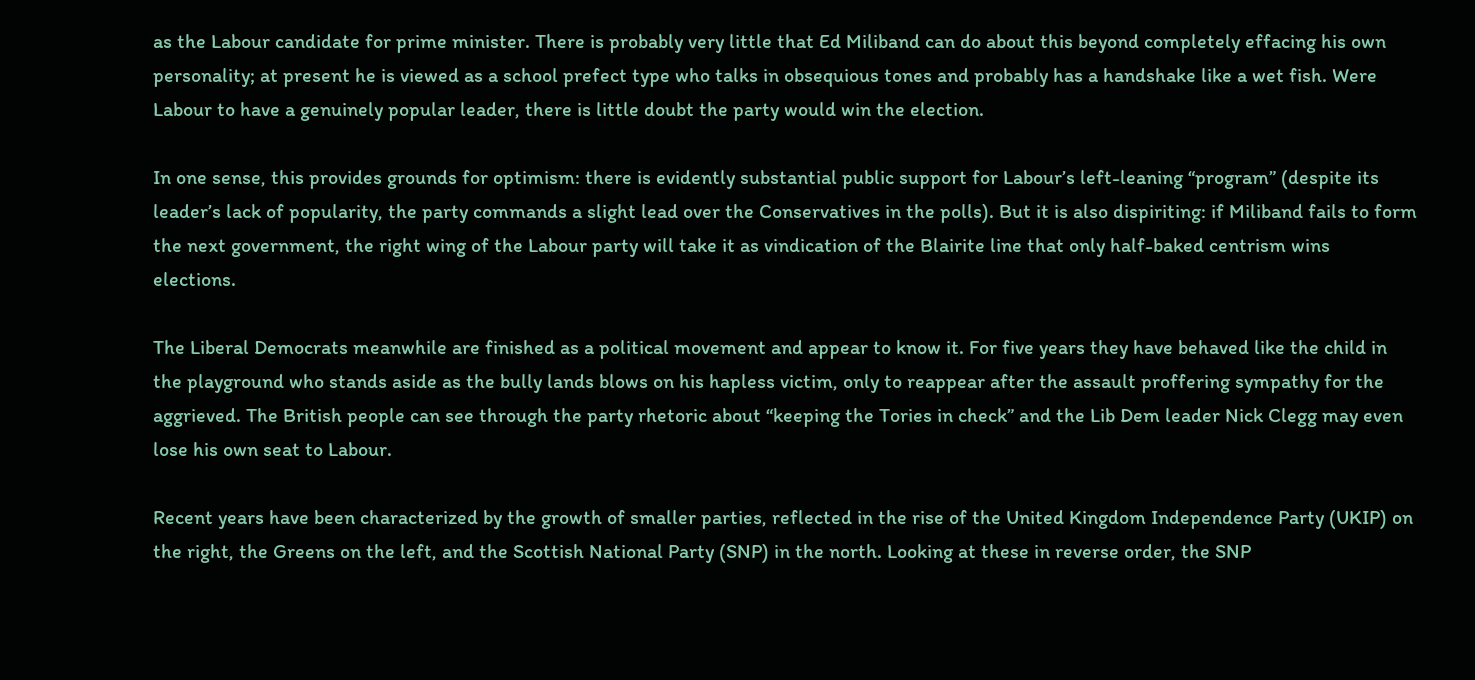as the Labour candidate for prime minister. There is probably very little that Ed Miliband can do about this beyond completely effacing his own personality; at present he is viewed as a school prefect type who talks in obsequious tones and probably has a handshake like a wet fish. Were Labour to have a genuinely popular leader, there is little doubt the party would win the election.

In one sense, this provides grounds for optimism: there is evidently substantial public support for Labour’s left-leaning “program” (despite its leader’s lack of popularity, the party commands a slight lead over the Conservatives in the polls). But it is also dispiriting: if Miliband fails to form the next government, the right wing of the Labour party will take it as vindication of the Blairite line that only half-baked centrism wins elections.

The Liberal Democrats meanwhile are finished as a political movement and appear to know it. For five years they have behaved like the child in the playground who stands aside as the bully lands blows on his hapless victim, only to reappear after the assault proffering sympathy for the aggrieved. The British people can see through the party rhetoric about “keeping the Tories in check” and the Lib Dem leader Nick Clegg may even lose his own seat to Labour.

Recent years have been characterized by the growth of smaller parties, reflected in the rise of the United Kingdom Independence Party (UKIP) on the right, the Greens on the left, and the Scottish National Party (SNP) in the north. Looking at these in reverse order, the SNP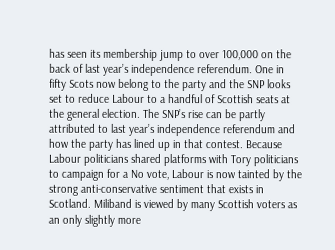has seen its membership jump to over 100,000 on the back of last year’s independence referendum. One in fifty Scots now belong to the party and the SNP looks set to reduce Labour to a handful of Scottish seats at the general election. The SNP’s rise can be partly attributed to last year’s independence referendum and how the party has lined up in that contest. Because Labour politicians shared platforms with Tory politicians to campaign for a No vote, Labour is now tainted by the strong anti-conservative sentiment that exists in Scotland. Miliband is viewed by many Scottish voters as an only slightly more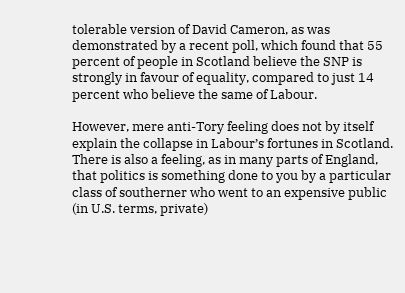tolerable version of David Cameron, as was demonstrated by a recent poll, which found that 55 percent of people in Scotland believe the SNP is strongly in favour of equality, compared to just 14 percent who believe the same of Labour.

However, mere anti-Tory feeling does not by itself explain the collapse in Labour’s fortunes in Scotland. There is also a feeling, as in many parts of England, that politics is something done to you by a particular class of southerner who went to an expensive public (in U.S. terms, private)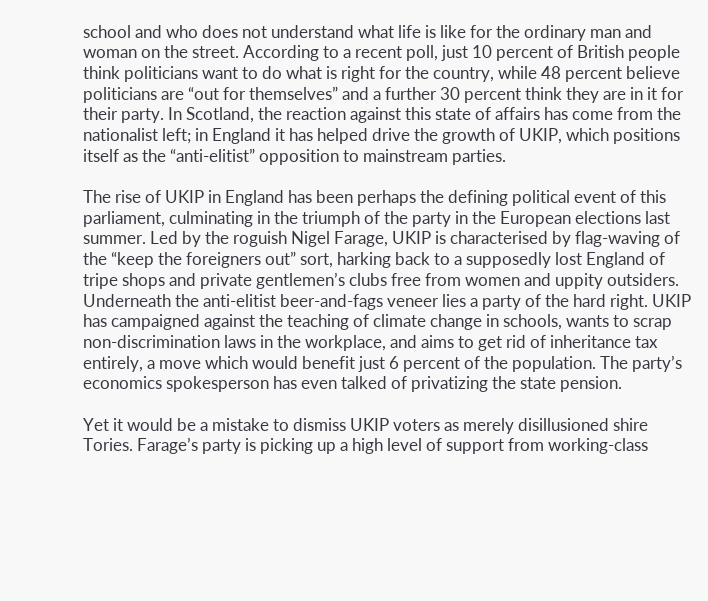school and who does not understand what life is like for the ordinary man and woman on the street. According to a recent poll, just 10 percent of British people think politicians want to do what is right for the country, while 48 percent believe politicians are “out for themselves” and a further 30 percent think they are in it for their party. In Scotland, the reaction against this state of affairs has come from the nationalist left; in England it has helped drive the growth of UKIP, which positions itself as the “anti-elitist” opposition to mainstream parties.

The rise of UKIP in England has been perhaps the defining political event of this parliament, culminating in the triumph of the party in the European elections last summer. Led by the roguish Nigel Farage, UKIP is characterised by flag-waving of the “keep the foreigners out” sort, harking back to a supposedly lost England of tripe shops and private gentlemen’s clubs free from women and uppity outsiders. Underneath the anti-elitist beer-and-fags veneer lies a party of the hard right. UKIP has campaigned against the teaching of climate change in schools, wants to scrap non-discrimination laws in the workplace, and aims to get rid of inheritance tax entirely, a move which would benefit just 6 percent of the population. The party’s economics spokesperson has even talked of privatizing the state pension.

Yet it would be a mistake to dismiss UKIP voters as merely disillusioned shire Tories. Farage’s party is picking up a high level of support from working-class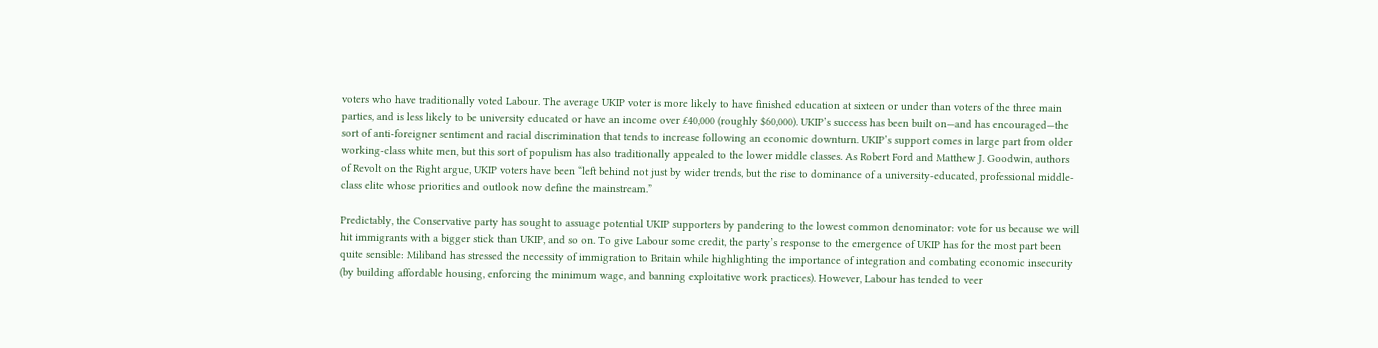voters who have traditionally voted Labour. The average UKIP voter is more likely to have finished education at sixteen or under than voters of the three main parties, and is less likely to be university educated or have an income over £40,000 (roughly $60,000). UKIP’s success has been built on—and has encouraged—the sort of anti-foreigner sentiment and racial discrimination that tends to increase following an economic downturn. UKIP’s support comes in large part from older working-class white men, but this sort of populism has also traditionally appealed to the lower middle classes. As Robert Ford and Matthew J. Goodwin, authors of Revolt on the Right argue, UKIP voters have been “left behind not just by wider trends, but the rise to dominance of a university-educated, professional middle-class elite whose priorities and outlook now define the mainstream.”

Predictably, the Conservative party has sought to assuage potential UKIP supporters by pandering to the lowest common denominator: vote for us because we will hit immigrants with a bigger stick than UKIP, and so on. To give Labour some credit, the party’s response to the emergence of UKIP has for the most part been quite sensible: Miliband has stressed the necessity of immigration to Britain while highlighting the importance of integration and combating economic insecurity (by building affordable housing, enforcing the minimum wage, and banning exploitative work practices). However, Labour has tended to veer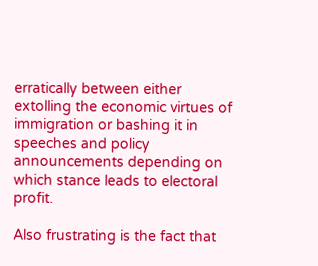erratically between either extolling the economic virtues of immigration or bashing it in speeches and policy announcements depending on which stance leads to electoral profit.

Also frustrating is the fact that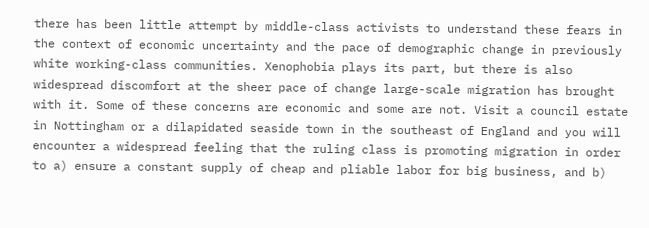there has been little attempt by middle-class activists to understand these fears in the context of economic uncertainty and the pace of demographic change in previously white working-class communities. Xenophobia plays its part, but there is also widespread discomfort at the sheer pace of change large-scale migration has brought with it. Some of these concerns are economic and some are not. Visit a council estate in Nottingham or a dilapidated seaside town in the southeast of England and you will encounter a widespread feeling that the ruling class is promoting migration in order to a) ensure a constant supply of cheap and pliable labor for big business, and b)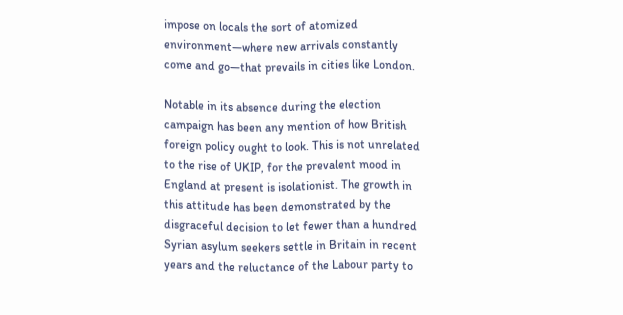impose on locals the sort of atomized environment—where new arrivals constantly come and go—that prevails in cities like London.

Notable in its absence during the election campaign has been any mention of how British foreign policy ought to look. This is not unrelated to the rise of UKIP, for the prevalent mood in England at present is isolationist. The growth in this attitude has been demonstrated by the disgraceful decision to let fewer than a hundred Syrian asylum seekers settle in Britain in recent years and the reluctance of the Labour party to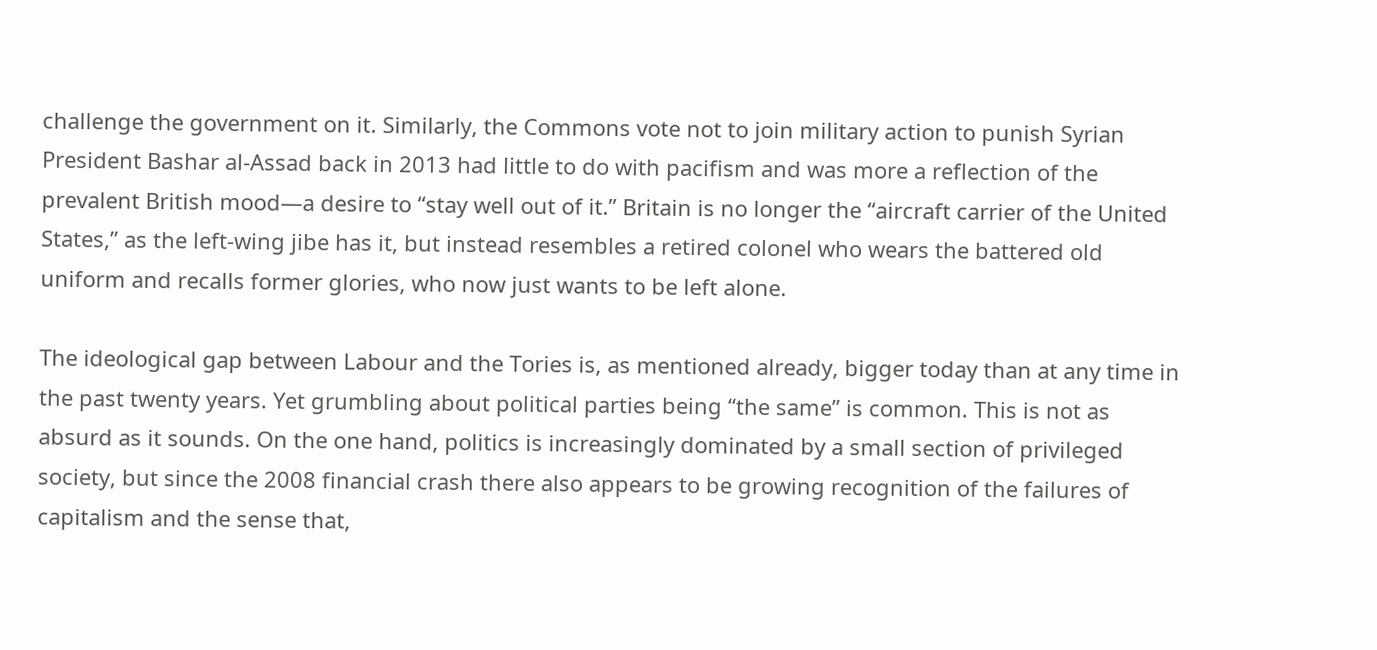challenge the government on it. Similarly, the Commons vote not to join military action to punish Syrian President Bashar al-Assad back in 2013 had little to do with pacifism and was more a reflection of the prevalent British mood—a desire to “stay well out of it.” Britain is no longer the “aircraft carrier of the United States,” as the left-wing jibe has it, but instead resembles a retired colonel who wears the battered old uniform and recalls former glories, who now just wants to be left alone.

The ideological gap between Labour and the Tories is, as mentioned already, bigger today than at any time in the past twenty years. Yet grumbling about political parties being “the same” is common. This is not as absurd as it sounds. On the one hand, politics is increasingly dominated by a small section of privileged society, but since the 2008 financial crash there also appears to be growing recognition of the failures of capitalism and the sense that,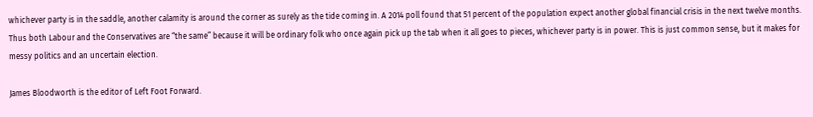whichever party is in the saddle, another calamity is around the corner as surely as the tide coming in. A 2014 poll found that 51 percent of the population expect another global financial crisis in the next twelve months. Thus both Labour and the Conservatives are “the same” because it will be ordinary folk who once again pick up the tab when it all goes to pieces, whichever party is in power. This is just common sense, but it makes for messy politics and an uncertain election.

James Bloodworth is the editor of Left Foot Forward.